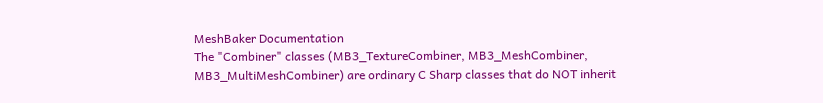MeshBaker Documentation
The "Combiner" classes (MB3_TextureCombiner, MB3_MeshCombiner, MB3_MultiMeshCombiner) are ordinary C Sharp classes that do NOT inherit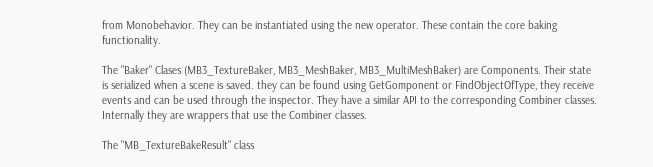from Monobehavior. They can be instantiated using the new operator. These contain the core baking functionality.

The "Baker" Clases (MB3_TextureBaker, MB3_MeshBaker, MB3_MultiMeshBaker) are Components. Their state is serialized when a scene is saved. they can be found using GetGomponent or FindObjectOfType, they receive events and can be used through the inspector. They have a similar API to the corresponding Combiner classes. Internally they are wrappers that use the Combiner classes.

The "MB_TextureBakeResult" class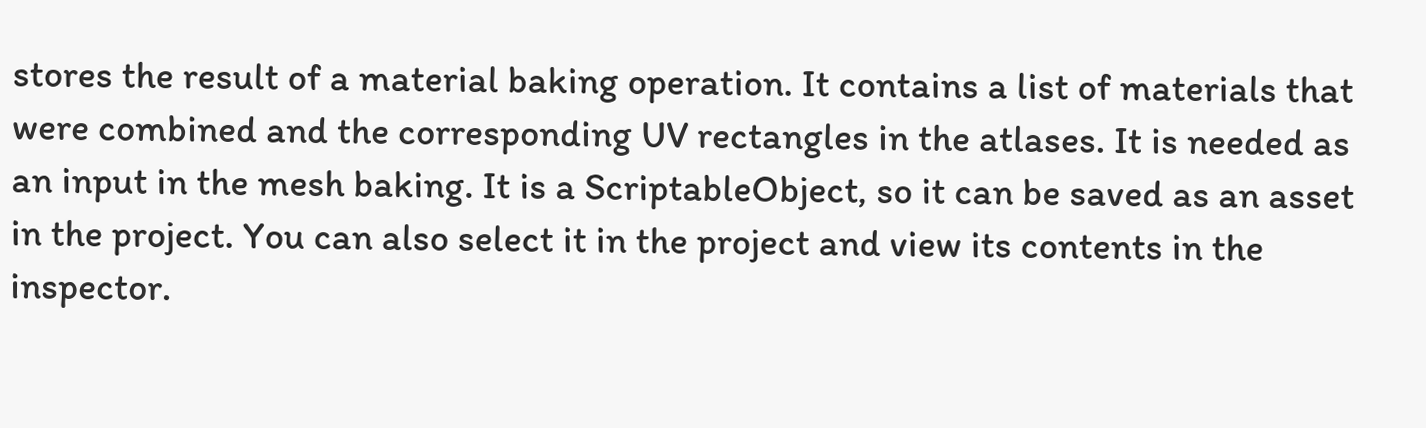stores the result of a material baking operation. It contains a list of materials that were combined and the corresponding UV rectangles in the atlases. It is needed as an input in the mesh baking. It is a ScriptableObject, so it can be saved as an asset in the project. You can also select it in the project and view its contents in the inspector.